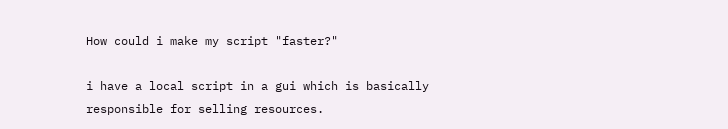How could i make my script "faster?"

i have a local script in a gui which is basically responsible for selling resources.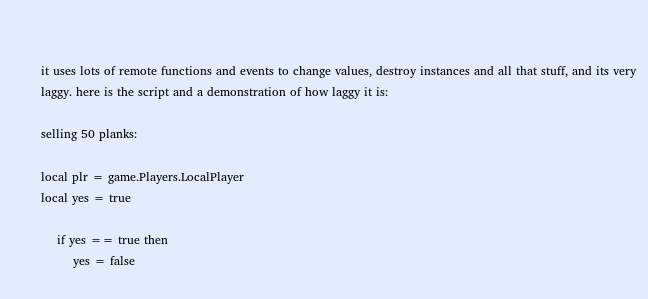it uses lots of remote functions and events to change values, destroy instances and all that stuff, and its very laggy. here is the script and a demonstration of how laggy it is:

selling 50 planks:

local plr = game.Players.LocalPlayer
local yes = true

    if yes == true then
        yes = false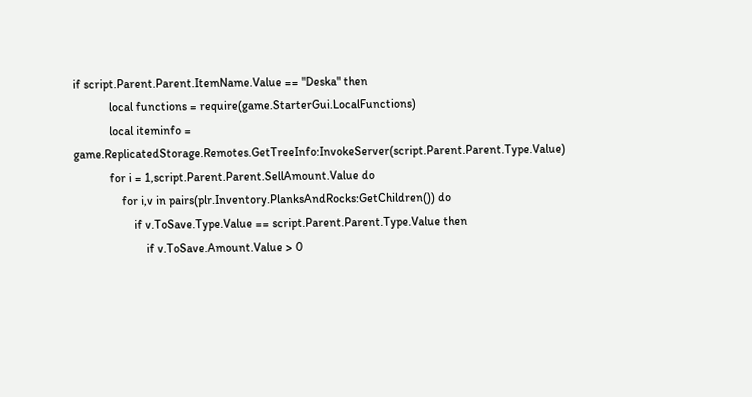if script.Parent.Parent.ItemName.Value == "Deska" then
            local functions = require(game.StarterGui.LocalFunctions)
            local iteminfo = game.ReplicatedStorage.Remotes.GetTreeInfo:InvokeServer(script.Parent.Parent.Type.Value)
            for i = 1,script.Parent.Parent.SellAmount.Value do
                for i,v in pairs(plr.Inventory.PlanksAndRocks:GetChildren()) do
                    if v.ToSave.Type.Value == script.Parent.Parent.Type.Value then
                        if v.ToSave.Amount.Value > 0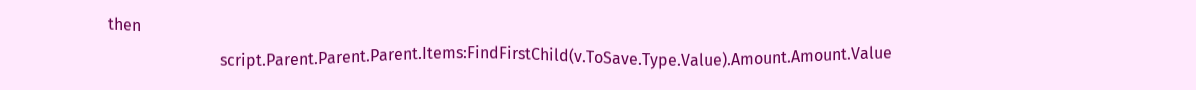then
                            script.Parent.Parent.Parent.Items:FindFirstChild(v.ToSave.Type.Value).Amount.Amount.Value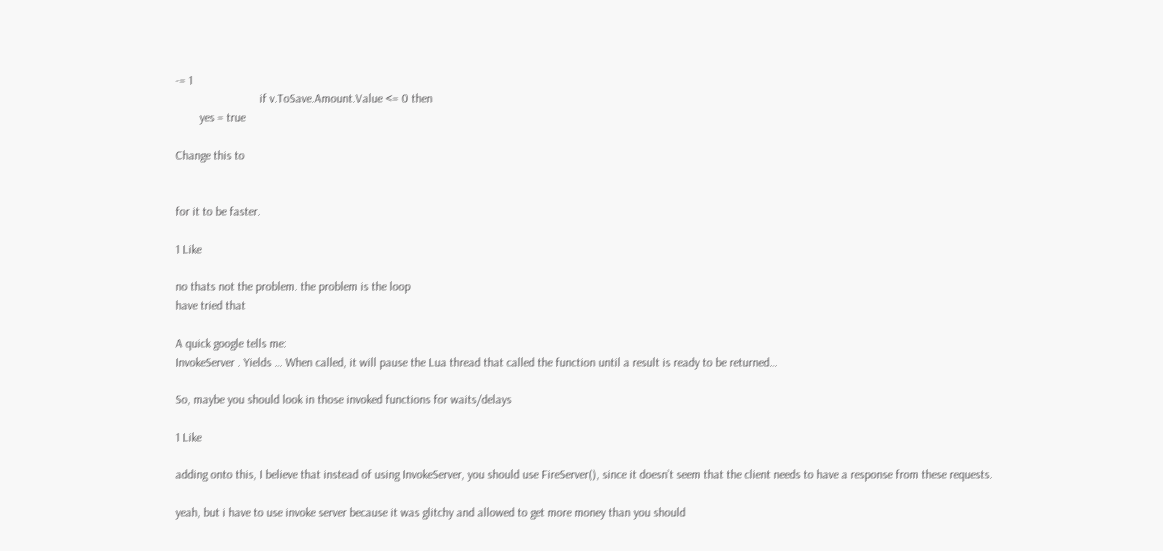-= 1
                            if v.ToSave.Amount.Value <= 0 then
        yes = true

Change this to


for it to be faster.

1 Like

no thats not the problem. the problem is the loop
have tried that

A quick google tells me:
InvokeServer . Yields … When called, it will pause the Lua thread that called the function until a result is ready to be returned…

So, maybe you should look in those invoked functions for waits/delays

1 Like

adding onto this, I believe that instead of using InvokeServer, you should use FireServer(), since it doesn’t seem that the client needs to have a response from these requests.

yeah, but i have to use invoke server because it was glitchy and allowed to get more money than you should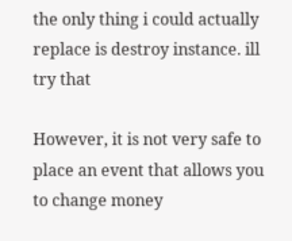the only thing i could actually replace is destroy instance. ill try that

However, it is not very safe to place an event that allows you to change money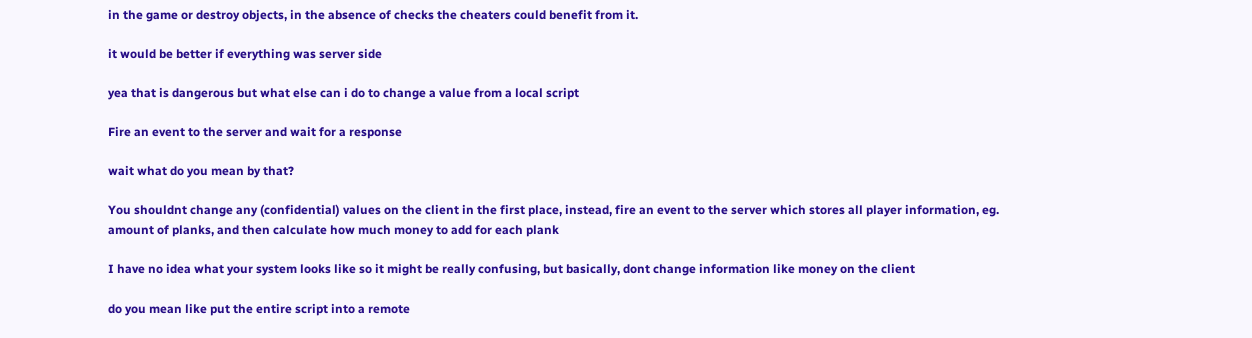in the game or destroy objects, in the absence of checks the cheaters could benefit from it.

it would be better if everything was server side

yea that is dangerous but what else can i do to change a value from a local script

Fire an event to the server and wait for a response

wait what do you mean by that?

You shouldnt change any (confidential) values on the client in the first place, instead, fire an event to the server which stores all player information, eg. amount of planks, and then calculate how much money to add for each plank

I have no idea what your system looks like so it might be really confusing, but basically, dont change information like money on the client

do you mean like put the entire script into a remote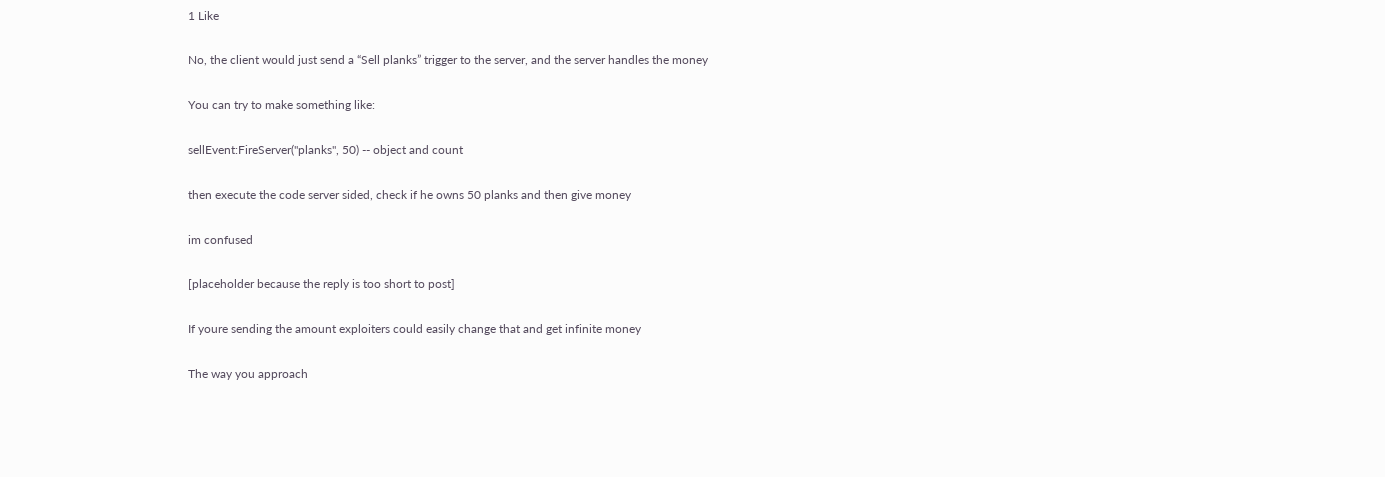1 Like

No, the client would just send a “Sell planks” trigger to the server, and the server handles the money

You can try to make something like:

sellEvent:FireServer("planks", 50) -- object and count

then execute the code server sided, check if he owns 50 planks and then give money

im confused

[placeholder because the reply is too short to post]

If youre sending the amount exploiters could easily change that and get infinite money

The way you approach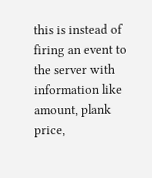this is instead of firing an event to the server with information like amount, plank price,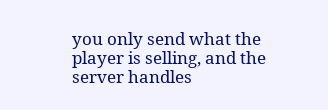you only send what the player is selling, and the server handles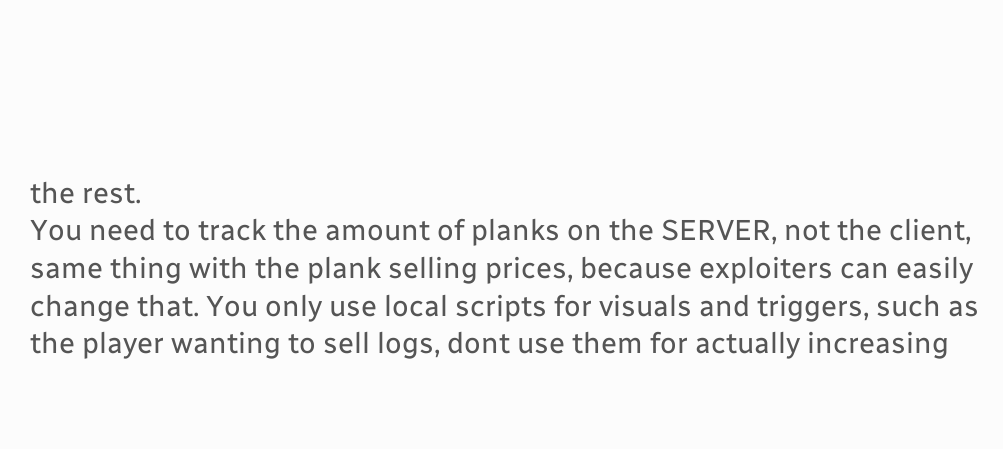the rest.
You need to track the amount of planks on the SERVER, not the client, same thing with the plank selling prices, because exploiters can easily change that. You only use local scripts for visuals and triggers, such as the player wanting to sell logs, dont use them for actually increasing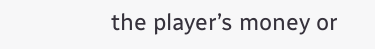the player’s money or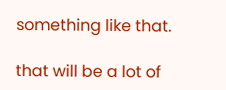something like that.

that will be a lot of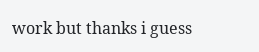work but thanks i guess